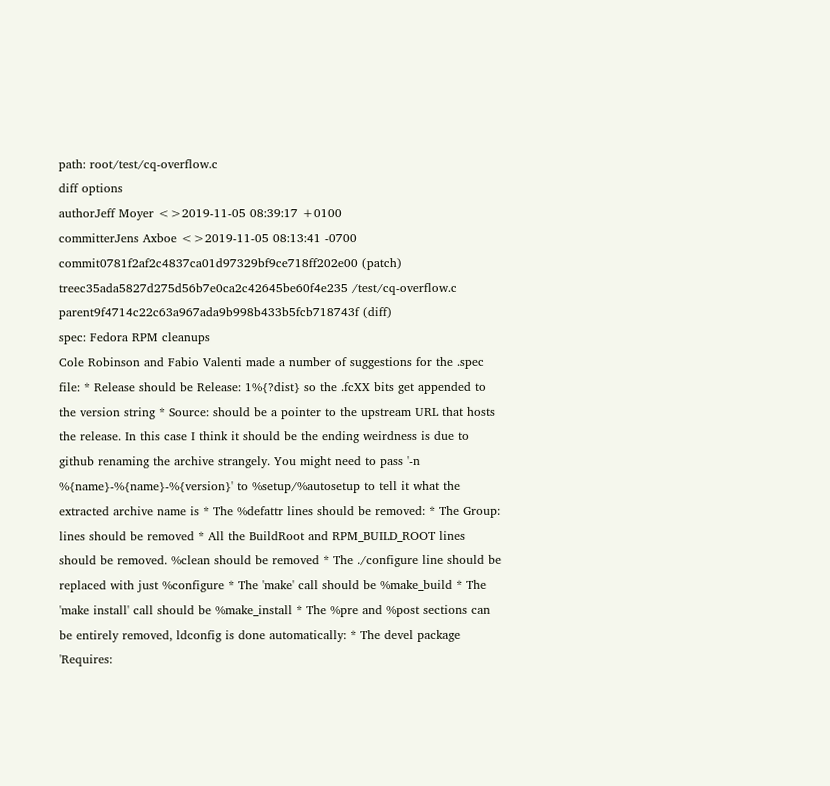path: root/test/cq-overflow.c
diff options
authorJeff Moyer <>2019-11-05 08:39:17 +0100
committerJens Axboe <>2019-11-05 08:13:41 -0700
commit0781f2af2c4837ca01d97329bf9ce718ff202e00 (patch)
treec35ada5827d275d56b7e0ca2c42645be60f4e235 /test/cq-overflow.c
parent9f4714c22c63a967ada9b998b433b5fcb718743f (diff)
spec: Fedora RPM cleanups
Cole Robinson and Fabio Valenti made a number of suggestions for the .spec file: * Release should be Release: 1%{?dist} so the .fcXX bits get appended to the version string * Source: should be a pointer to the upstream URL that hosts the release. In this case I think it should be the ending weirdness is due to github renaming the archive strangely. You might need to pass '-n %{name}-%{name}-%{version}' to %setup/%autosetup to tell it what the extracted archive name is * The %defattr lines should be removed: * The Group: lines should be removed * All the BuildRoot and RPM_BUILD_ROOT lines should be removed. %clean should be removed * The ./configure line should be replaced with just %configure * The 'make' call should be %make_build * The 'make install' call should be %make_install * The %pre and %post sections can be entirely removed, ldconfig is done automatically: * The devel package 'Requires: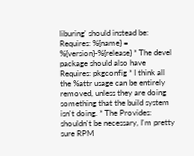liburing' should instead be: Requires: %{name} = %{version}-%{release} * The devel package should also have Requires: pkgconfig * I think all the %attr usage can be entirely removed, unless they are doing something that the build system isn't doing. * The Provides: shouldn't be necessary, I'm pretty sure RPM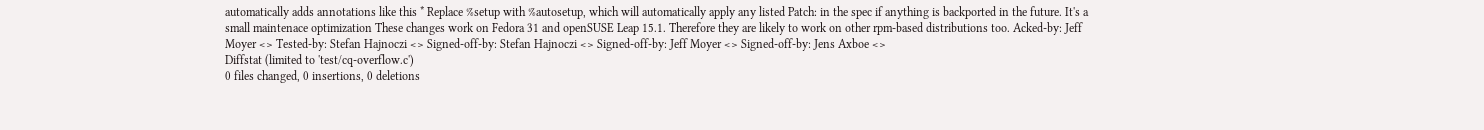automatically adds annotations like this * Replace %setup with %autosetup, which will automatically apply any listed Patch: in the spec if anything is backported in the future. It's a small maintenace optimization These changes work on Fedora 31 and openSUSE Leap 15.1. Therefore they are likely to work on other rpm-based distributions too. Acked-by: Jeff Moyer <> Tested-by: Stefan Hajnoczi <> Signed-off-by: Stefan Hajnoczi <> Signed-off-by: Jeff Moyer <> Signed-off-by: Jens Axboe <>
Diffstat (limited to 'test/cq-overflow.c')
0 files changed, 0 insertions, 0 deletions